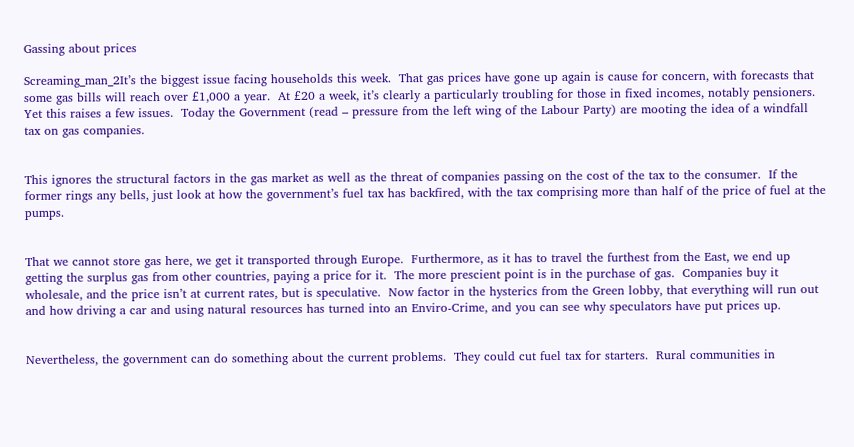Gassing about prices

Screaming_man_2It’s the biggest issue facing households this week.  That gas prices have gone up again is cause for concern, with forecasts that some gas bills will reach over £1,000 a year.  At £20 a week, it’s clearly a particularly troubling for those in fixed incomes, notably pensioners.  Yet this raises a few issues.  Today the Government (read – pressure from the left wing of the Labour Party) are mooting the idea of a windfall tax on gas companies.


This ignores the structural factors in the gas market as well as the threat of companies passing on the cost of the tax to the consumer.  If the former rings any bells, just look at how the government’s fuel tax has backfired, with the tax comprising more than half of the price of fuel at the pumps.


That we cannot store gas here, we get it transported through Europe.  Furthermore, as it has to travel the furthest from the East, we end up getting the surplus gas from other countries, paying a price for it.  The more prescient point is in the purchase of gas.  Companies buy it wholesale, and the price isn’t at current rates, but is speculative.  Now factor in the hysterics from the Green lobby, that everything will run out and how driving a car and using natural resources has turned into an Enviro-Crime, and you can see why speculators have put prices up.


Nevertheless, the government can do something about the current problems.  They could cut fuel tax for starters.  Rural communities in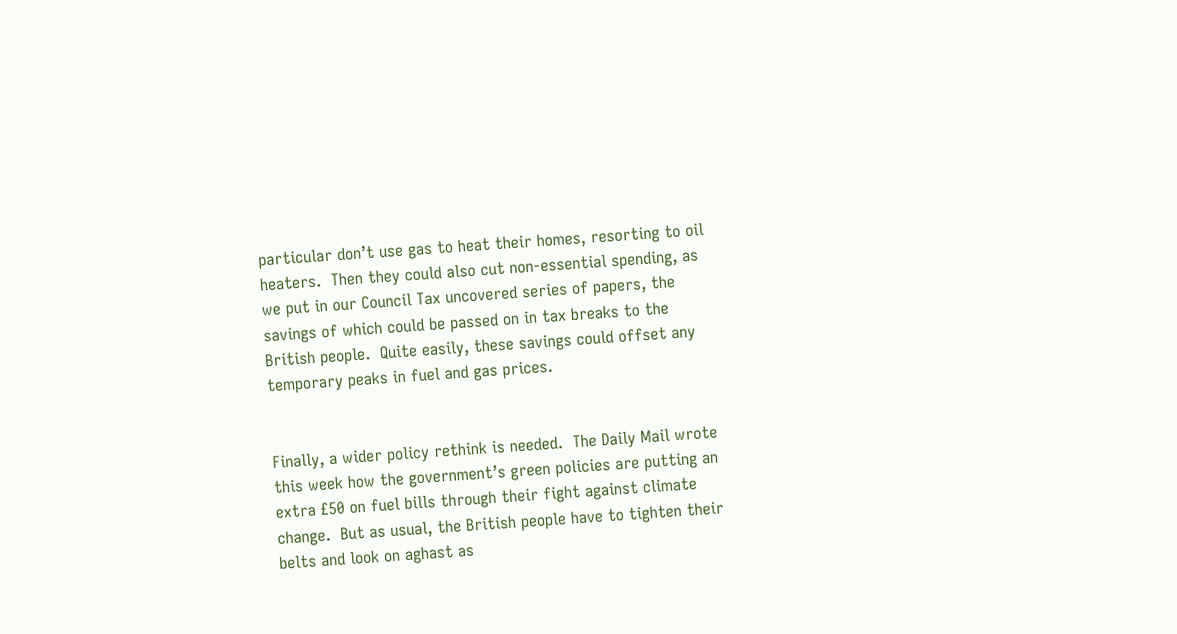particular don’t use gas to heat their homes, resorting to oil heaters.  Then they could also cut non-essential spending, as we put in our Council Tax uncovered series of papers, the savings of which could be passed on in tax breaks to the British people.  Quite easily, these savings could offset any temporary peaks in fuel and gas prices.


Finally, a wider policy rethink is needed.  The Daily Mail wrote this week how the government’s green policies are putting an extra £50 on fuel bills through their fight against climate change.  But as usual, the British people have to tighten their belts and look on aghast as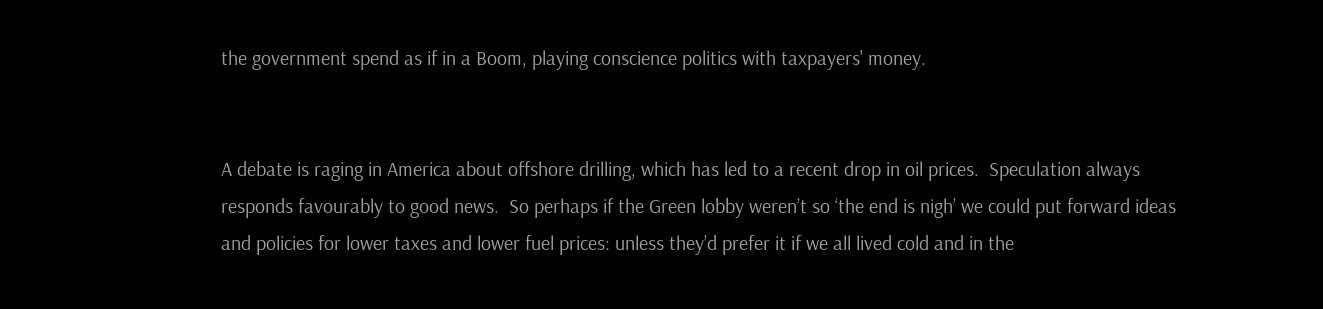the government spend as if in a Boom, playing conscience politics with taxpayers' money.


A debate is raging in America about offshore drilling, which has led to a recent drop in oil prices.  Speculation always responds favourably to good news.  So perhaps if the Green lobby weren’t so ‘the end is nigh’ we could put forward ideas and policies for lower taxes and lower fuel prices: unless they’d prefer it if we all lived cold and in the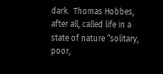dark.  Thomas Hobbes, after all, called life in a state of nature “solitary, poor,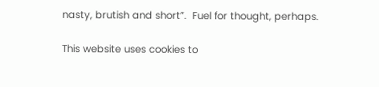nasty, brutish and short”.  Fuel for thought, perhaps.

This website uses cookies to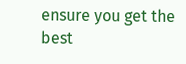ensure you get the best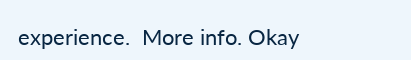experience.  More info. Okay